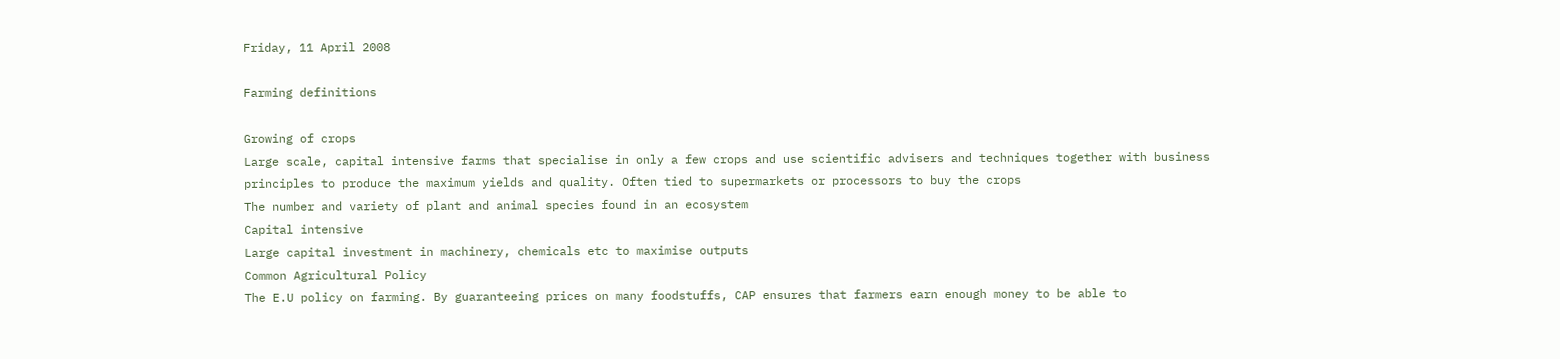Friday, 11 April 2008

Farming definitions

Growing of crops
Large scale, capital intensive farms that specialise in only a few crops and use scientific advisers and techniques together with business principles to produce the maximum yields and quality. Often tied to supermarkets or processors to buy the crops
The number and variety of plant and animal species found in an ecosystem
Capital intensive
Large capital investment in machinery, chemicals etc to maximise outputs
Common Agricultural Policy
The E.U policy on farming. By guaranteeing prices on many foodstuffs, CAP ensures that farmers earn enough money to be able to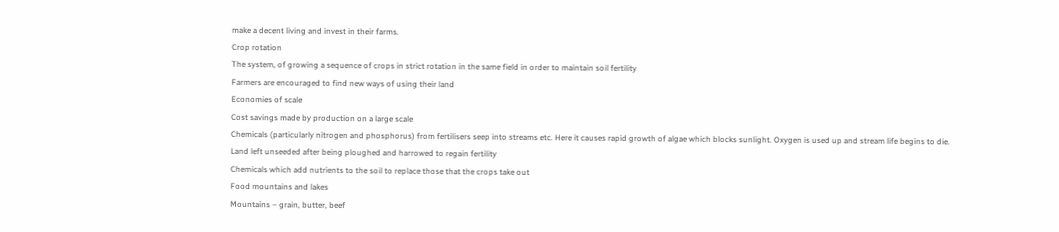make a decent living and invest in their farms.
Crop rotation
The system, of growing a sequence of crops in strict rotation in the same field in order to maintain soil fertility
Farmers are encouraged to find new ways of using their land
Economies of scale
Cost savings made by production on a large scale
Chemicals (particularly nitrogen and phosphorus) from fertilisers seep into streams etc. Here it causes rapid growth of algae which blocks sunlight. Oxygen is used up and stream life begins to die.
Land left unseeded after being ploughed and harrowed to regain fertility
Chemicals which add nutrients to the soil to replace those that the crops take out
Food mountains and lakes
Mountains – grain, butter, beef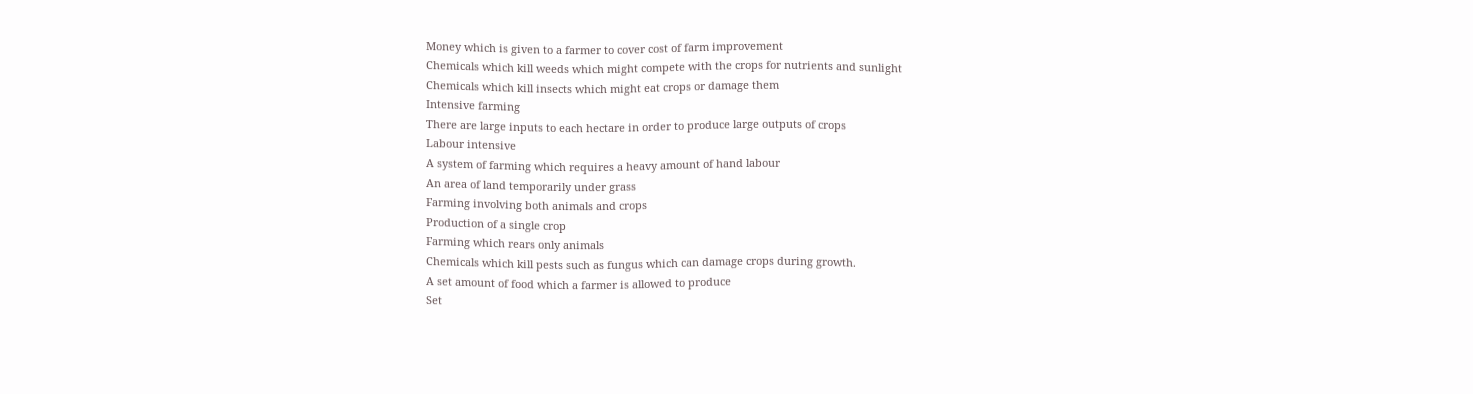Money which is given to a farmer to cover cost of farm improvement
Chemicals which kill weeds which might compete with the crops for nutrients and sunlight
Chemicals which kill insects which might eat crops or damage them
Intensive farming
There are large inputs to each hectare in order to produce large outputs of crops
Labour intensive
A system of farming which requires a heavy amount of hand labour
An area of land temporarily under grass
Farming involving both animals and crops
Production of a single crop
Farming which rears only animals
Chemicals which kill pests such as fungus which can damage crops during growth.
A set amount of food which a farmer is allowed to produce
Set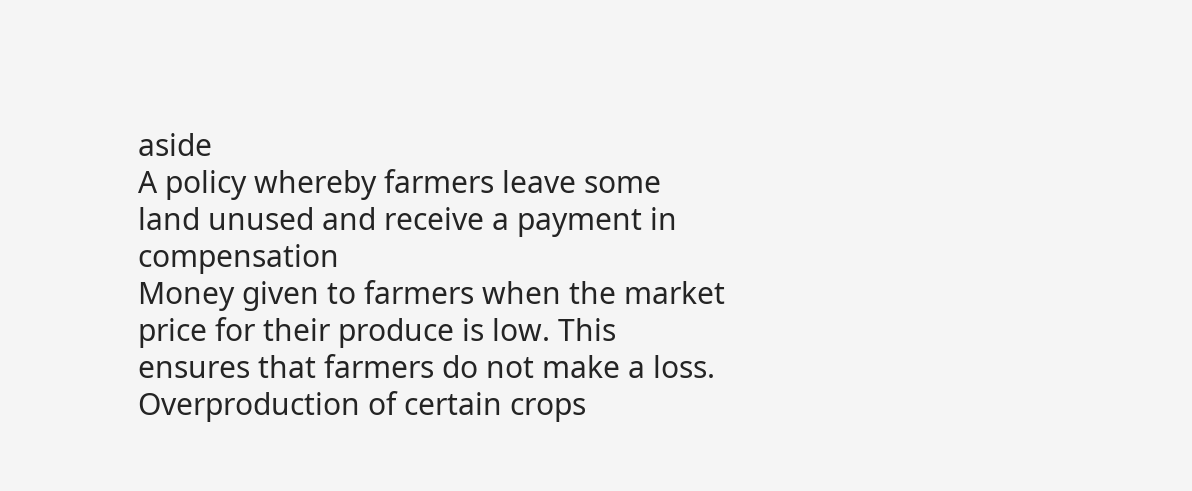aside
A policy whereby farmers leave some land unused and receive a payment in compensation
Money given to farmers when the market price for their produce is low. This ensures that farmers do not make a loss.
Overproduction of certain crops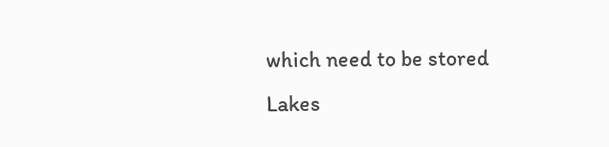which need to be stored
Lakes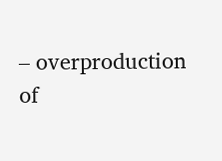– overproduction of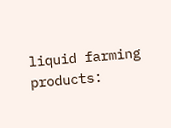liquid farming products: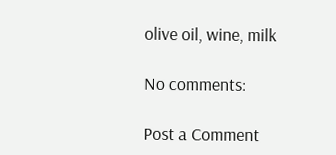olive oil, wine, milk

No comments:

Post a Comment